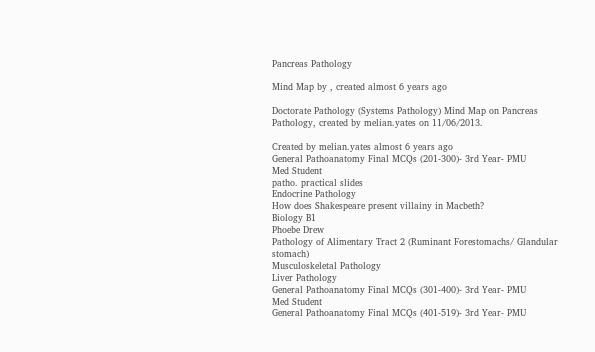Pancreas Pathology

Mind Map by , created almost 6 years ago

Doctorate Pathology (Systems Pathology) Mind Map on Pancreas Pathology, created by melian.yates on 11/06/2013.

Created by melian.yates almost 6 years ago
General Pathoanatomy Final MCQs (201-300)- 3rd Year- PMU
Med Student
patho. practical slides
Endocrine Pathology
How does Shakespeare present villainy in Macbeth?
Biology B1
Phoebe Drew
Pathology of Alimentary Tract 2 (Ruminant Forestomachs/ Glandular stomach)
Musculoskeletal Pathology
Liver Pathology
General Pathoanatomy Final MCQs (301-400)- 3rd Year- PMU
Med Student
General Pathoanatomy Final MCQs (401-519)- 3rd Year- PMU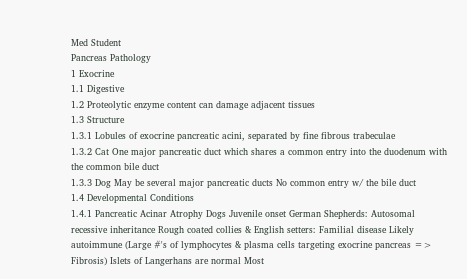Med Student
Pancreas Pathology
1 Exocrine
1.1 Digestive
1.2 Proteolytic enzyme content can damage adjacent tissues
1.3 Structure
1.3.1 Lobules of exocrine pancreatic acini, separated by fine fibrous trabeculae
1.3.2 Cat One major pancreatic duct which shares a common entry into the duodenum with the common bile duct
1.3.3 Dog May be several major pancreatic ducts No common entry w/ the bile duct
1.4 Developmental Conditions
1.4.1 Pancreatic Acinar Atrophy Dogs Juvenile onset German Shepherds: Autosomal recessive inheritance Rough coated collies & English setters: Familial disease Likely autoimmune (Large #'s of lymphocytes & plasma cells targeting exocrine pancreas => Fibrosis) Islets of Langerhans are normal Most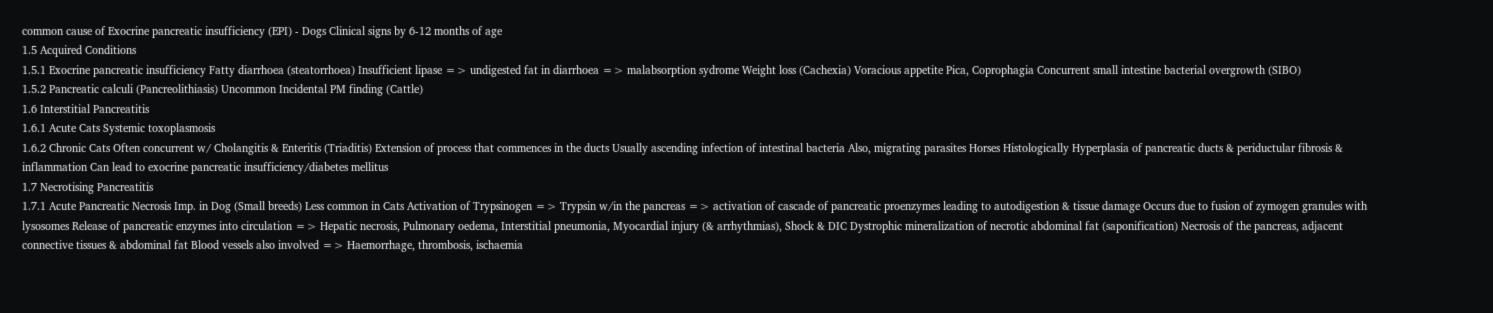common cause of Exocrine pancreatic insufficiency (EPI) - Dogs Clinical signs by 6-12 months of age
1.5 Acquired Conditions
1.5.1 Exocrine pancreatic insufficiency Fatty diarrhoea (steatorrhoea) Insufficient lipase => undigested fat in diarrhoea => malabsorption sydrome Weight loss (Cachexia) Voracious appetite Pica, Coprophagia Concurrent small intestine bacterial overgrowth (SIBO)
1.5.2 Pancreatic calculi (Pancreolithiasis) Uncommon Incidental PM finding (Cattle)
1.6 Interstitial Pancreatitis
1.6.1 Acute Cats Systemic toxoplasmosis
1.6.2 Chronic Cats Often concurrent w/ Cholangitis & Enteritis (Triaditis) Extension of process that commences in the ducts Usually ascending infection of intestinal bacteria Also, migrating parasites Horses Histologically Hyperplasia of pancreatic ducts & periductular fibrosis & inflammation Can lead to exocrine pancreatic insufficiency/diabetes mellitus
1.7 Necrotising Pancreatitis
1.7.1 Acute Pancreatic Necrosis Imp. in Dog (Small breeds) Less common in Cats Activation of Trypsinogen => Trypsin w/in the pancreas => activation of cascade of pancreatic proenzymes leading to autodigestion & tissue damage Occurs due to fusion of zymogen granules with lysosomes Release of pancreatic enzymes into circulation => Hepatic necrosis, Pulmonary oedema, Interstitial pneumonia, Myocardial injury (& arrhythmias), Shock & DIC Dystrophic mineralization of necrotic abdominal fat (saponification) Necrosis of the pancreas, adjacent connective tissues & abdominal fat Blood vessels also involved => Haemorrhage, thrombosis, ischaemia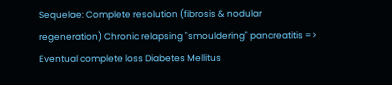Sequelae: Complete resolution (fibrosis & nodular regeneration) Chronic relapsing "smouldering" pancreatitis => Eventual complete loss Diabetes Mellitus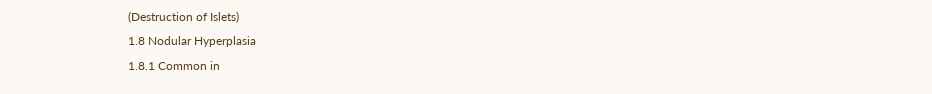(Destruction of Islets)
1.8 Nodular Hyperplasia
1.8.1 Common in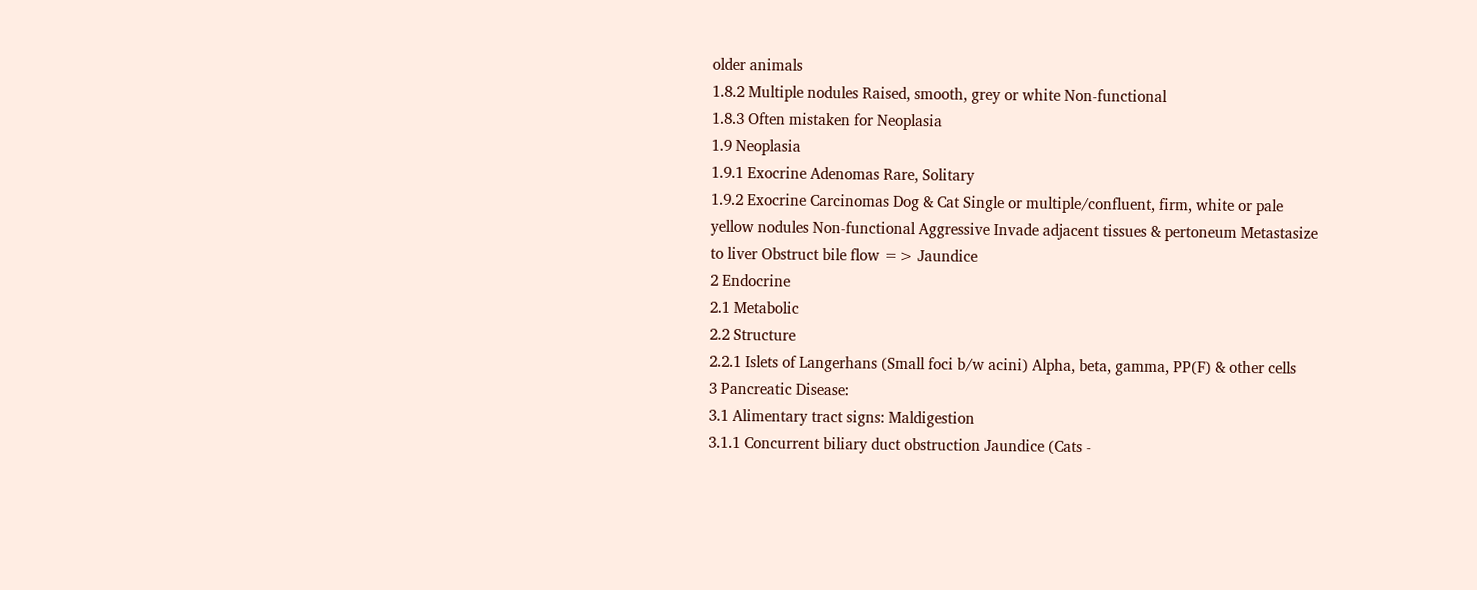older animals
1.8.2 Multiple nodules Raised, smooth, grey or white Non-functional
1.8.3 Often mistaken for Neoplasia
1.9 Neoplasia
1.9.1 Exocrine Adenomas Rare, Solitary
1.9.2 Exocrine Carcinomas Dog & Cat Single or multiple/confluent, firm, white or pale yellow nodules Non-functional Aggressive Invade adjacent tissues & pertoneum Metastasize to liver Obstruct bile flow => Jaundice
2 Endocrine
2.1 Metabolic
2.2 Structure
2.2.1 Islets of Langerhans (Small foci b/w acini) Alpha, beta, gamma, PP(F) & other cells
3 Pancreatic Disease:
3.1 Alimentary tract signs: Maldigestion
3.1.1 Concurrent biliary duct obstruction Jaundice (Cats -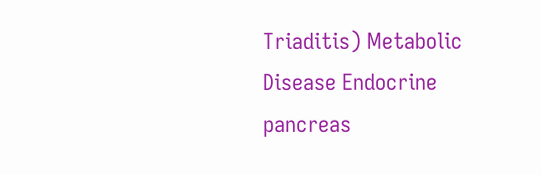Triaditis) Metabolic Disease Endocrine pancreas